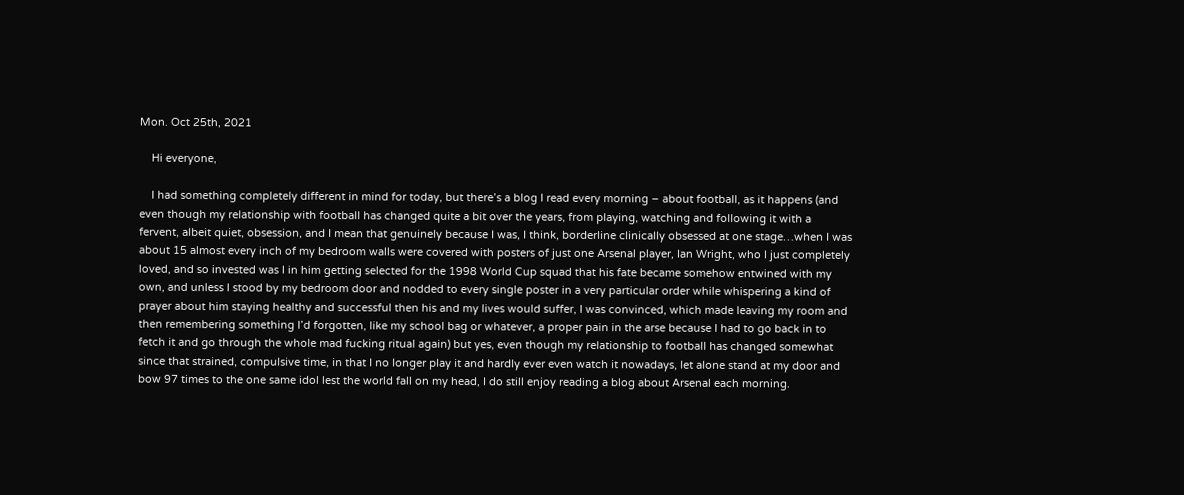Mon. Oct 25th, 2021

    Hi everyone,

    I had something completely different in mind for today, but there’s a blog I read every morning – about football, as it happens (and even though my relationship with football has changed quite a bit over the years, from playing, watching and following it with a fervent, albeit quiet, obsession, and I mean that genuinely because I was, I think, borderline clinically obsessed at one stage…when I was about 15 almost every inch of my bedroom walls were covered with posters of just one Arsenal player, Ian Wright, who I just completely loved, and so invested was I in him getting selected for the 1998 World Cup squad that his fate became somehow entwined with my own, and unless I stood by my bedroom door and nodded to every single poster in a very particular order while whispering a kind of prayer about him staying healthy and successful then his and my lives would suffer, I was convinced, which made leaving my room and then remembering something I’d forgotten, like my school bag or whatever, a proper pain in the arse because I had to go back in to fetch it and go through the whole mad fucking ritual again) but yes, even though my relationship to football has changed somewhat since that strained, compulsive time, in that I no longer play it and hardly ever even watch it nowadays, let alone stand at my door and bow 97 times to the one same idol lest the world fall on my head, I do still enjoy reading a blog about Arsenal each morning.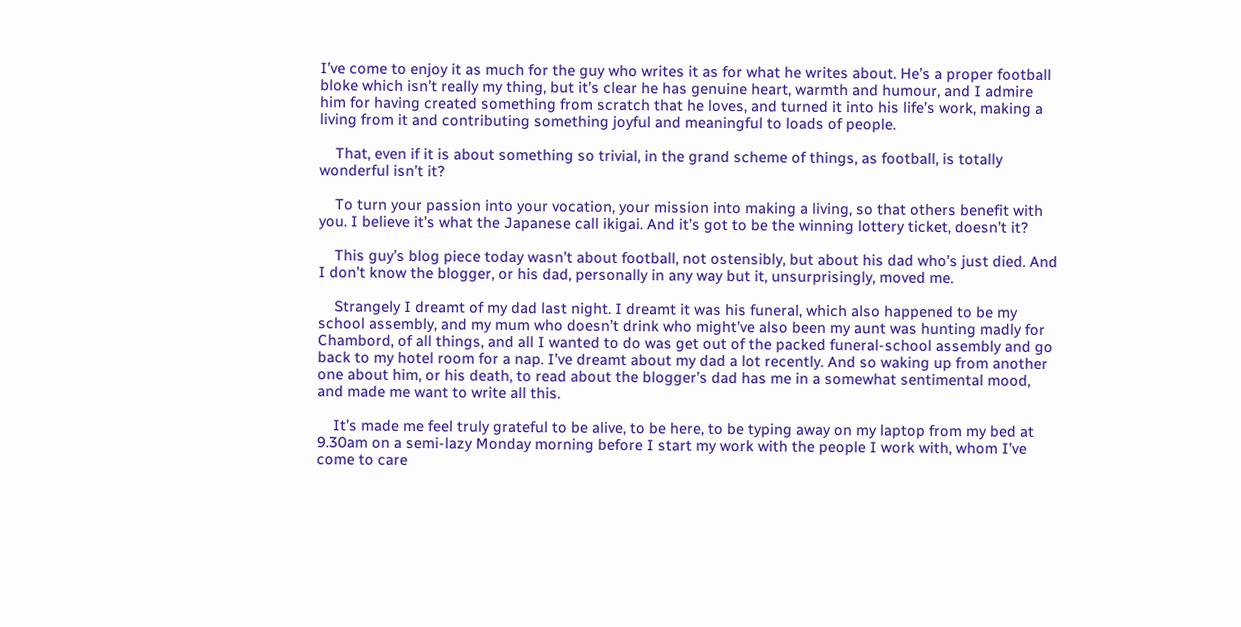I’ve come to enjoy it as much for the guy who writes it as for what he writes about. He’s a proper football bloke which isn’t really my thing, but it’s clear he has genuine heart, warmth and humour, and I admire him for having created something from scratch that he loves, and turned it into his life’s work, making a living from it and contributing something joyful and meaningful to loads of people.

    That, even if it is about something so trivial, in the grand scheme of things, as football, is totally wonderful isn’t it?

    To turn your passion into your vocation, your mission into making a living, so that others benefit with you. I believe it’s what the Japanese call ikigai. And it’s got to be the winning lottery ticket, doesn’t it?

    This guy’s blog piece today wasn’t about football, not ostensibly, but about his dad who’s just died. And I don’t know the blogger, or his dad, personally in any way but it, unsurprisingly, moved me.

    Strangely I dreamt of my dad last night. I dreamt it was his funeral, which also happened to be my school assembly, and my mum who doesn’t drink who might’ve also been my aunt was hunting madly for Chambord, of all things, and all I wanted to do was get out of the packed funeral-school assembly and go back to my hotel room for a nap. I’ve dreamt about my dad a lot recently. And so waking up from another one about him, or his death, to read about the blogger’s dad has me in a somewhat sentimental mood, and made me want to write all this.

    It’s made me feel truly grateful to be alive, to be here, to be typing away on my laptop from my bed at 9.30am on a semi-lazy Monday morning before I start my work with the people I work with, whom I’ve come to care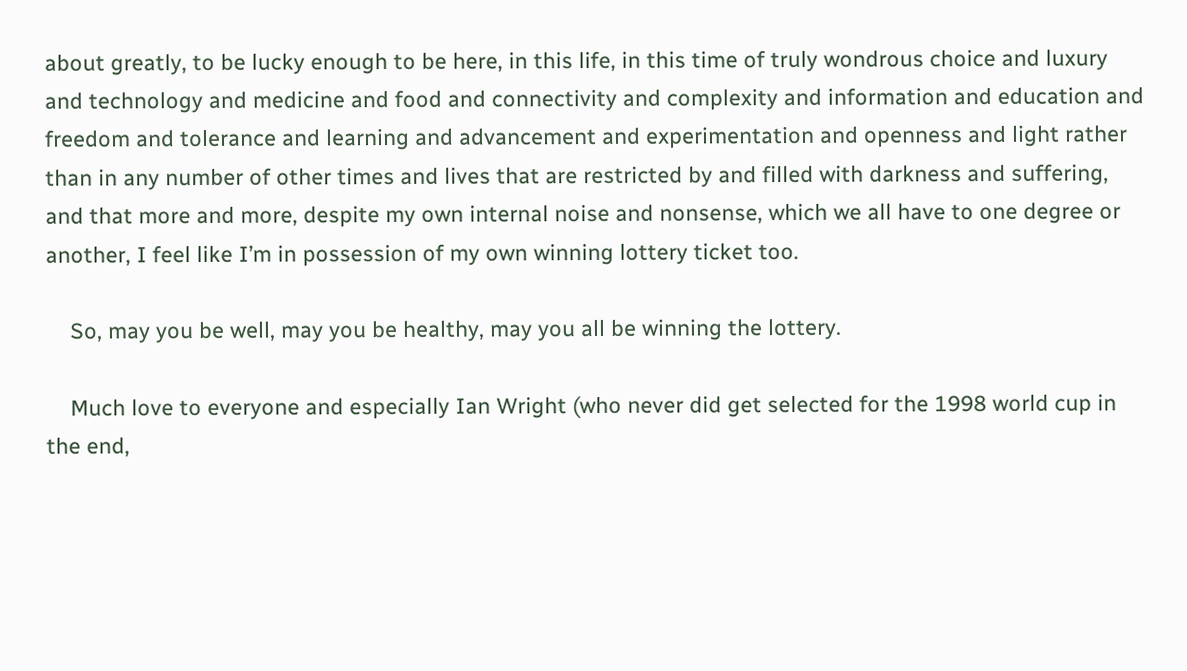about greatly, to be lucky enough to be here, in this life, in this time of truly wondrous choice and luxury and technology and medicine and food and connectivity and complexity and information and education and freedom and tolerance and learning and advancement and experimentation and openness and light rather than in any number of other times and lives that are restricted by and filled with darkness and suffering, and that more and more, despite my own internal noise and nonsense, which we all have to one degree or another, I feel like I’m in possession of my own winning lottery ticket too.

    So, may you be well, may you be healthy, may you all be winning the lottery.

    Much love to everyone and especially Ian Wright (who never did get selected for the 1998 world cup in the end,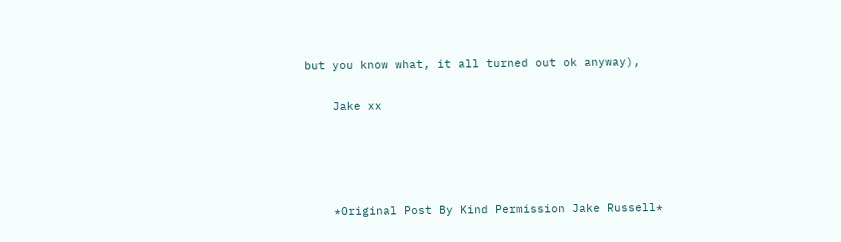but you know what, it all turned out ok anyway),

    Jake xx




    *Original Post By Kind Permission Jake Russell*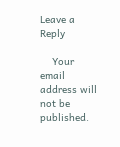Leave a Reply

    Your email address will not be published.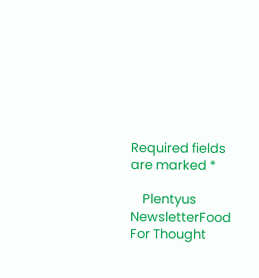Required fields are marked *

    Plentyus NewsletterFood For Thought